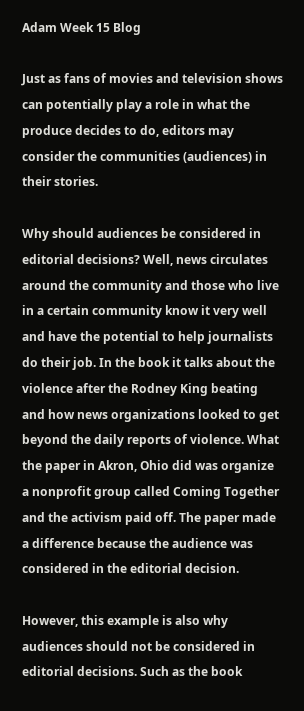Adam Week 15 Blog

Just as fans of movies and television shows can potentially play a role in what the produce decides to do, editors may consider the communities (audiences) in their stories.

Why should audiences be considered in editorial decisions? Well, news circulates around the community and those who live in a certain community know it very well and have the potential to help journalists do their job. In the book it talks about the violence after the Rodney King beating and how news organizations looked to get beyond the daily reports of violence. What the paper in Akron, Ohio did was organize a nonprofit group called Coming Together and the activism paid off. The paper made a difference because the audience was considered in the editorial decision.

However, this example is also why audiences should not be considered in editorial decisions. Such as the book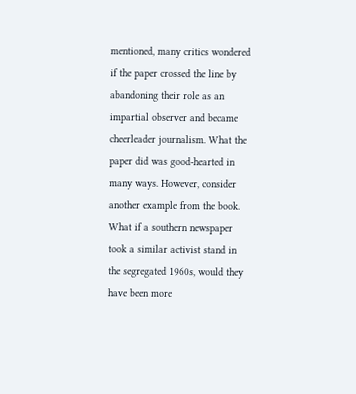mentioned, many critics wondered if the paper crossed the line by abandoning their role as an impartial observer and became cheerleader journalism. What the paper did was good-hearted in many ways. However, consider another example from the book. What if a southern newspaper took a similar activist stand in the segregated 1960s, would they have been more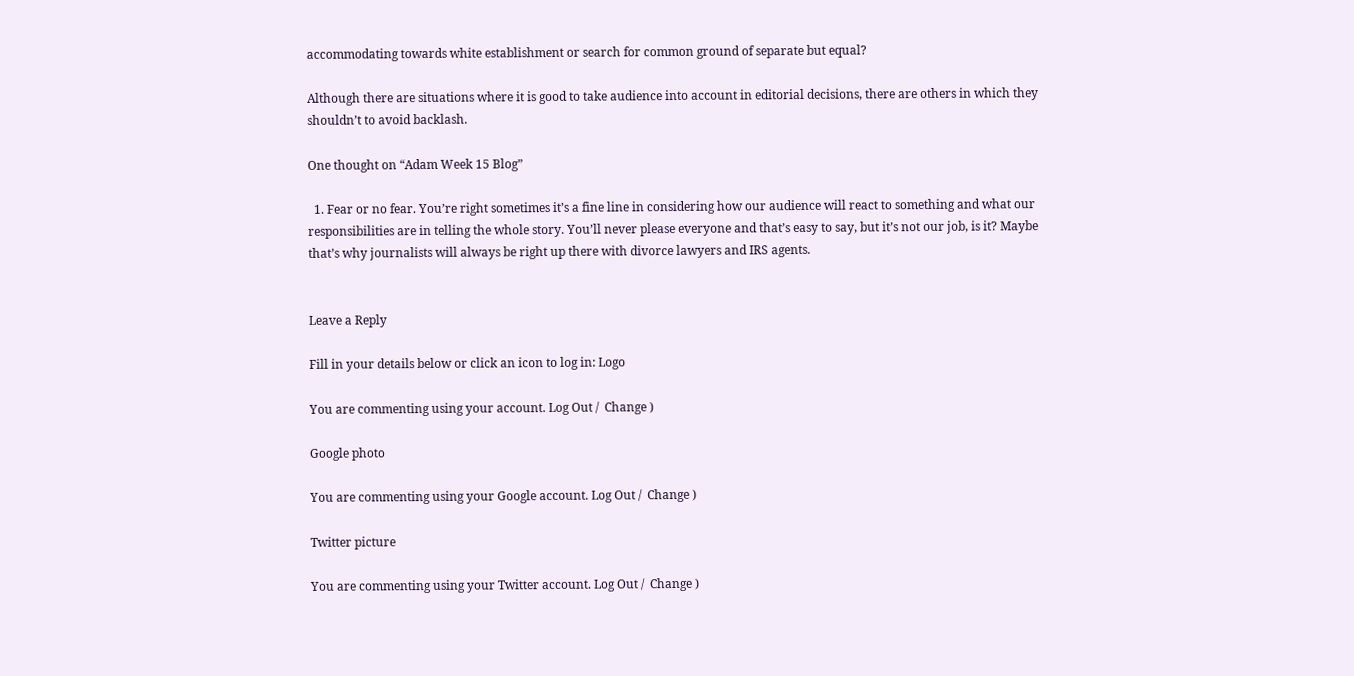accommodating towards white establishment or search for common ground of separate but equal?

Although there are situations where it is good to take audience into account in editorial decisions, there are others in which they shouldn’t to avoid backlash.

One thought on “Adam Week 15 Blog”

  1. Fear or no fear. You’re right sometimes it’s a fine line in considering how our audience will react to something and what our responsibilities are in telling the whole story. You’ll never please everyone and that’s easy to say, but it’s not our job, is it? Maybe that’s why journalists will always be right up there with divorce lawyers and IRS agents.


Leave a Reply

Fill in your details below or click an icon to log in: Logo

You are commenting using your account. Log Out /  Change )

Google photo

You are commenting using your Google account. Log Out /  Change )

Twitter picture

You are commenting using your Twitter account. Log Out /  Change )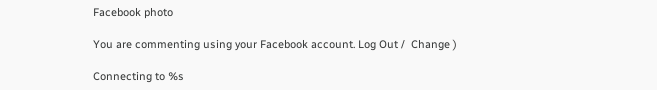Facebook photo

You are commenting using your Facebook account. Log Out /  Change )

Connecting to %s